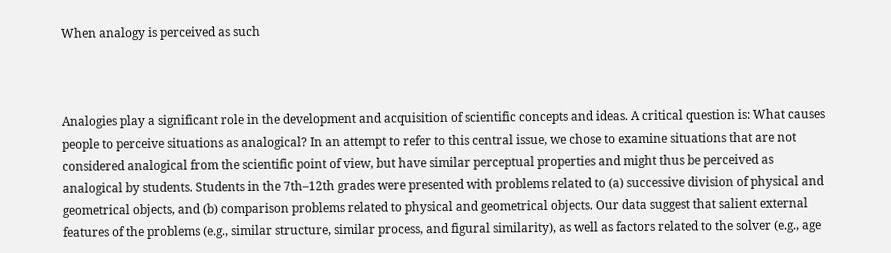When analogy is perceived as such



Analogies play a significant role in the development and acquisition of scientific concepts and ideas. A critical question is: What causes people to perceive situations as analogical? In an attempt to refer to this central issue, we chose to examine situations that are not considered analogical from the scientific point of view, but have similar perceptual properties and might thus be perceived as analogical by students. Students in the 7th–12th grades were presented with problems related to (a) successive division of physical and geometrical objects, and (b) comparison problems related to physical and geometrical objects. Our data suggest that salient external features of the problems (e.g., similar structure, similar process, and figural similarity), as well as factors related to the solver (e.g., age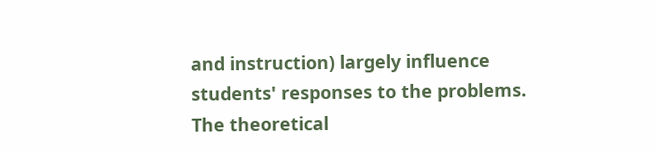and instruction) largely influence students' responses to the problems. The theoretical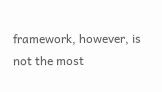framework, however, is not the most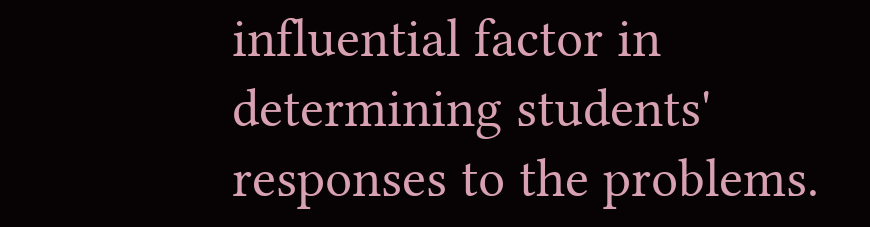influential factor in determining students' responses to the problems.